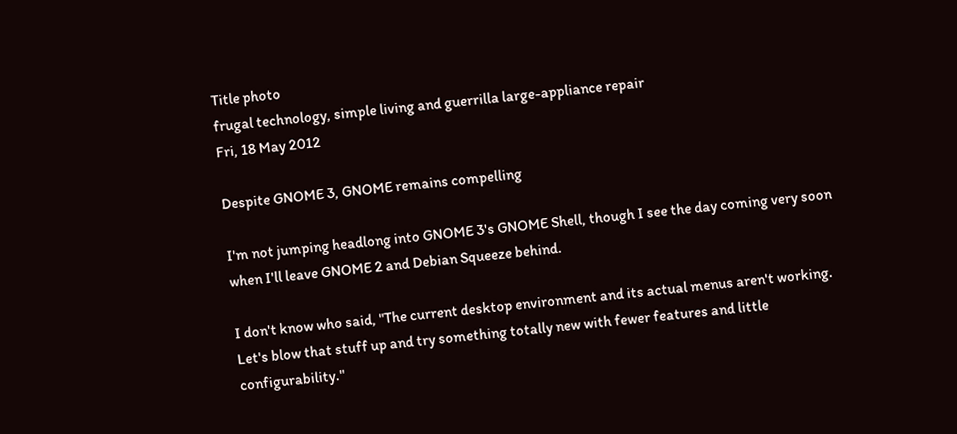Title photo
frugal technology, simple living and guerrilla large-appliance repair
Fri, 18 May 2012

Despite GNOME 3, GNOME remains compelling

I'm not jumping headlong into GNOME 3's GNOME Shell, though I see the day coming very soon when I'll leave GNOME 2 and Debian Squeeze behind.

I don't know who said, "The current desktop environment and its actual menus aren't working. Let's blow that stuff up and try something totally new with fewer features and little configurability."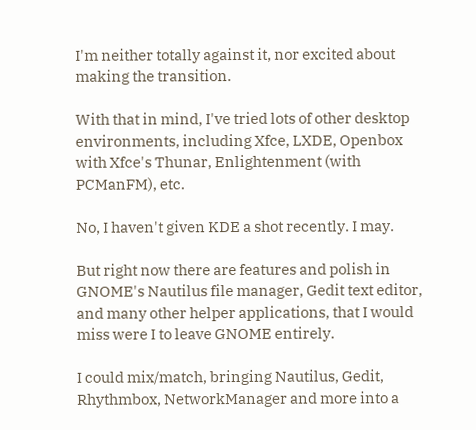I'm neither totally against it, nor excited about making the transition.

With that in mind, I've tried lots of other desktop environments, including Xfce, LXDE, Openbox with Xfce's Thunar, Enlightenment (with PCManFM), etc.

No, I haven't given KDE a shot recently. I may.

But right now there are features and polish in GNOME's Nautilus file manager, Gedit text editor, and many other helper applications, that I would miss were I to leave GNOME entirely.

I could mix/match, bringing Nautilus, Gedit, Rhythmbox, NetworkManager and more into a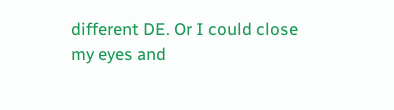different DE. Or I could close my eyes and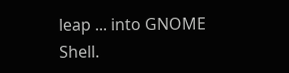leap ... into GNOME Shell.